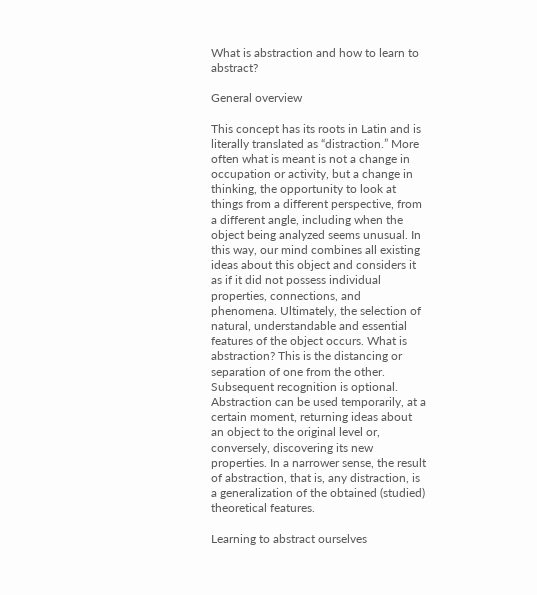What is abstraction and how to learn to abstract?

General overview

This concept has its roots in Latin and is literally translated as “distraction.” More often what is meant is not a change in occupation or activity, but a change in thinking, the opportunity to look at things from a different perspective, from a different angle, including when the object being analyzed seems unusual. In this way, our mind combines all existing ideas about this object and considers it as if it did not possess individual properties, connections, and phenomena. Ultimately, the selection of natural, understandable and essential features of the object occurs. What is abstraction? This is the distancing or separation of one from the other. Subsequent recognition is optional. Abstraction can be used temporarily, at a certain moment, returning ideas about an object to the original level or, conversely, discovering its new properties. In a narrower sense, the result of abstraction, that is, any distraction, is a generalization of the obtained (studied) theoretical features.

Learning to abstract ourselves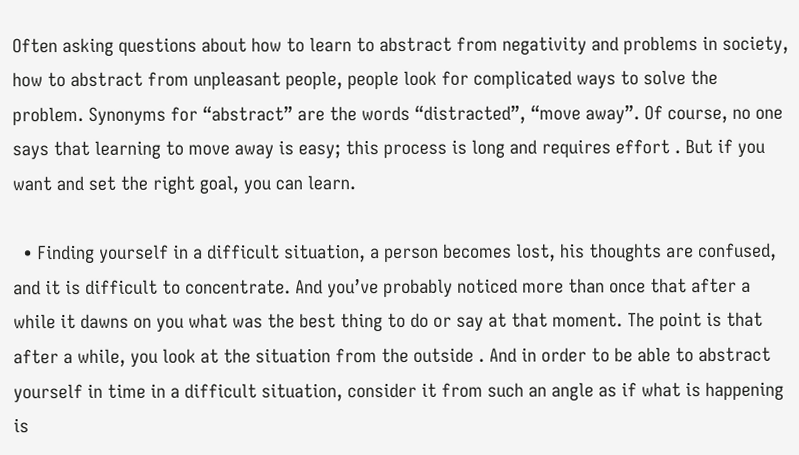Often asking questions about how to learn to abstract from negativity and problems in society, how to abstract from unpleasant people, people look for complicated ways to solve the problem. Synonyms for “abstract” are the words “distracted”, “move away”. Of course, no one says that learning to move away is easy; this process is long and requires effort . But if you want and set the right goal, you can learn.

  • Finding yourself in a difficult situation, a person becomes lost, his thoughts are confused, and it is difficult to concentrate. And you’ve probably noticed more than once that after a while it dawns on you what was the best thing to do or say at that moment. The point is that after a while, you look at the situation from the outside . And in order to be able to abstract yourself in time in a difficult situation, consider it from such an angle as if what is happening is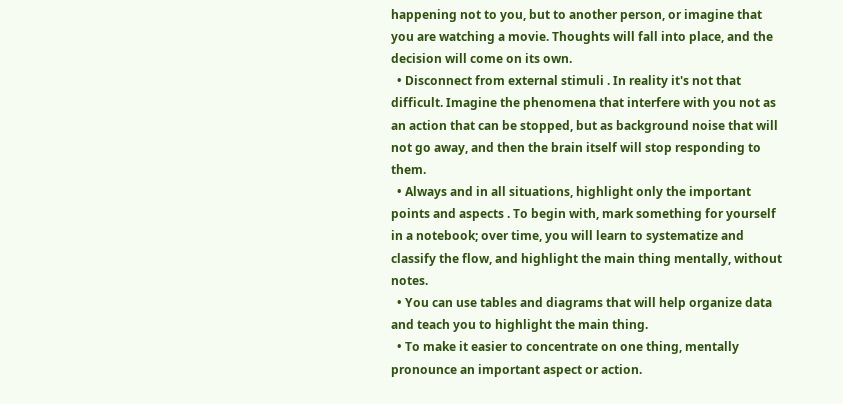happening not to you, but to another person, or imagine that you are watching a movie. Thoughts will fall into place, and the decision will come on its own.
  • Disconnect from external stimuli . In reality it's not that difficult. Imagine the phenomena that interfere with you not as an action that can be stopped, but as background noise that will not go away, and then the brain itself will stop responding to them.
  • Always and in all situations, highlight only the important points and aspects . To begin with, mark something for yourself in a notebook; over time, you will learn to systematize and classify the flow, and highlight the main thing mentally, without notes.
  • You can use tables and diagrams that will help organize data and teach you to highlight the main thing.
  • To make it easier to concentrate on one thing, mentally pronounce an important aspect or action.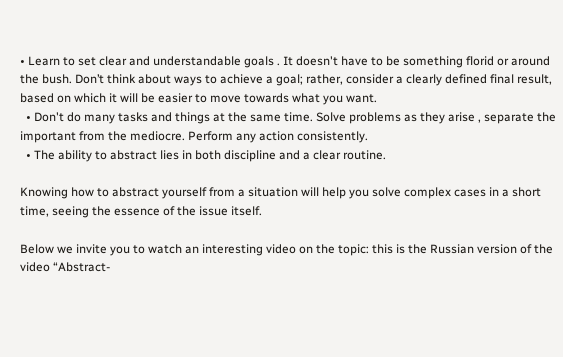• Learn to set clear and understandable goals . It doesn't have to be something florid or around the bush. Don’t think about ways to achieve a goal; rather, consider a clearly defined final result, based on which it will be easier to move towards what you want.
  • Don't do many tasks and things at the same time. Solve problems as they arise , separate the important from the mediocre. Perform any action consistently.
  • The ability to abstract lies in both discipline and a clear routine.

Knowing how to abstract yourself from a situation will help you solve complex cases in a short time, seeing the essence of the issue itself.

Below we invite you to watch an interesting video on the topic: this is the Russian version of the video “Abstract-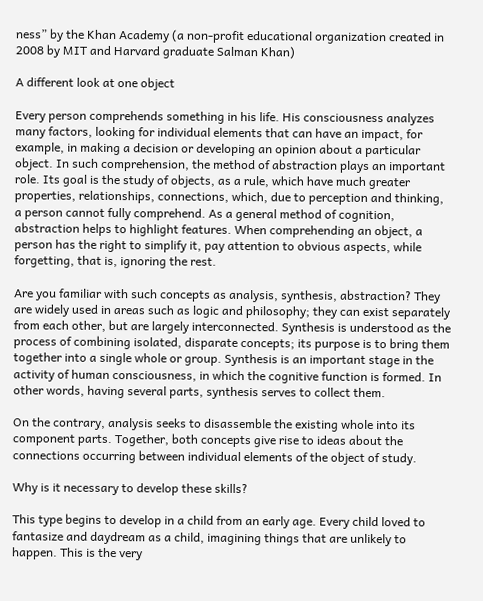ness” by the Khan Academy (a non-profit educational organization created in 2008 by MIT and Harvard graduate Salman Khan)

A different look at one object

Every person comprehends something in his life. His consciousness analyzes many factors, looking for individual elements that can have an impact, for example, in making a decision or developing an opinion about a particular object. In such comprehension, the method of abstraction plays an important role. Its goal is the study of objects, as a rule, which have much greater properties, relationships, connections, which, due to perception and thinking, a person cannot fully comprehend. As a general method of cognition, abstraction helps to highlight features. When comprehending an object, a person has the right to simplify it, pay attention to obvious aspects, while forgetting, that is, ignoring the rest.

Are you familiar with such concepts as analysis, synthesis, abstraction? They are widely used in areas such as logic and philosophy; they can exist separately from each other, but are largely interconnected. Synthesis is understood as the process of combining isolated, disparate concepts; its purpose is to bring them together into a single whole or group. Synthesis is an important stage in the activity of human consciousness, in which the cognitive function is formed. In other words, having several parts, synthesis serves to collect them.

On the contrary, analysis seeks to disassemble the existing whole into its component parts. Together, both concepts give rise to ideas about the connections occurring between individual elements of the object of study.

Why is it necessary to develop these skills?

This type begins to develop in a child from an early age. Every child loved to fantasize and daydream as a child, imagining things that are unlikely to happen. This is the very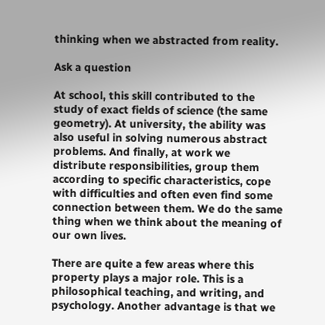thinking when we abstracted from reality.

Ask a question

At school, this skill contributed to the study of exact fields of science (the same geometry). At university, the ability was also useful in solving numerous abstract problems. And finally, at work we distribute responsibilities, group them according to specific characteristics, cope with difficulties and often even find some connection between them. We do the same thing when we think about the meaning of our own lives.

There are quite a few areas where this property plays a major role. This is a philosophical teaching, and writing, and psychology. Another advantage is that we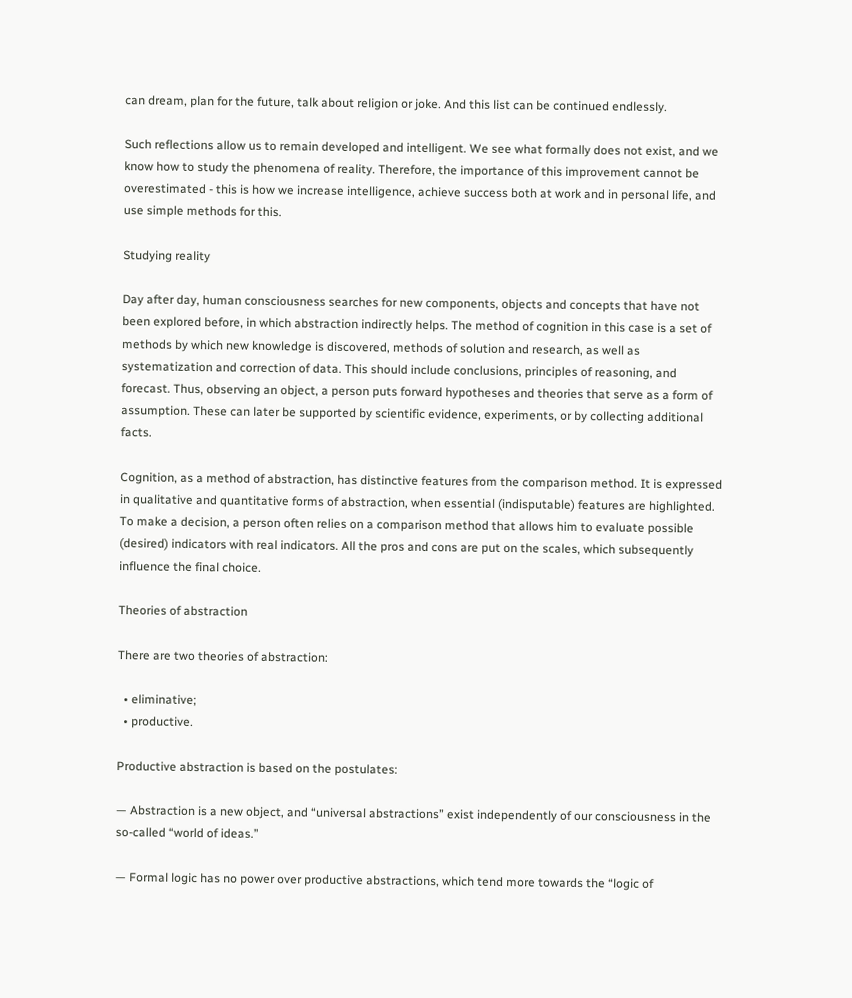can dream, plan for the future, talk about religion or joke. And this list can be continued endlessly.

Such reflections allow us to remain developed and intelligent. We see what formally does not exist, and we know how to study the phenomena of reality. Therefore, the importance of this improvement cannot be overestimated - this is how we increase intelligence, achieve success both at work and in personal life, and use simple methods for this.

Studying reality

Day after day, human consciousness searches for new components, objects and concepts that have not been explored before, in which abstraction indirectly helps. The method of cognition in this case is a set of methods by which new knowledge is discovered, methods of solution and research, as well as systematization and correction of data. This should include conclusions, principles of reasoning, and forecast. Thus, observing an object, a person puts forward hypotheses and theories that serve as a form of assumption. These can later be supported by scientific evidence, experiments, or by collecting additional facts.

Cognition, as a method of abstraction, has distinctive features from the comparison method. It is expressed in qualitative and quantitative forms of abstraction, when essential (indisputable) features are highlighted. To make a decision, a person often relies on a comparison method that allows him to evaluate possible (desired) indicators with real indicators. All the pros and cons are put on the scales, which subsequently influence the final choice.

Theories of abstraction

There are two theories of abstraction:

  • eliminative;
  • productive.

Productive abstraction is based on the postulates:

— Abstraction is a new object, and “universal abstractions” exist independently of our consciousness in the so-called “world of ideas.”

— Formal logic has no power over productive abstractions, which tend more towards the “logic of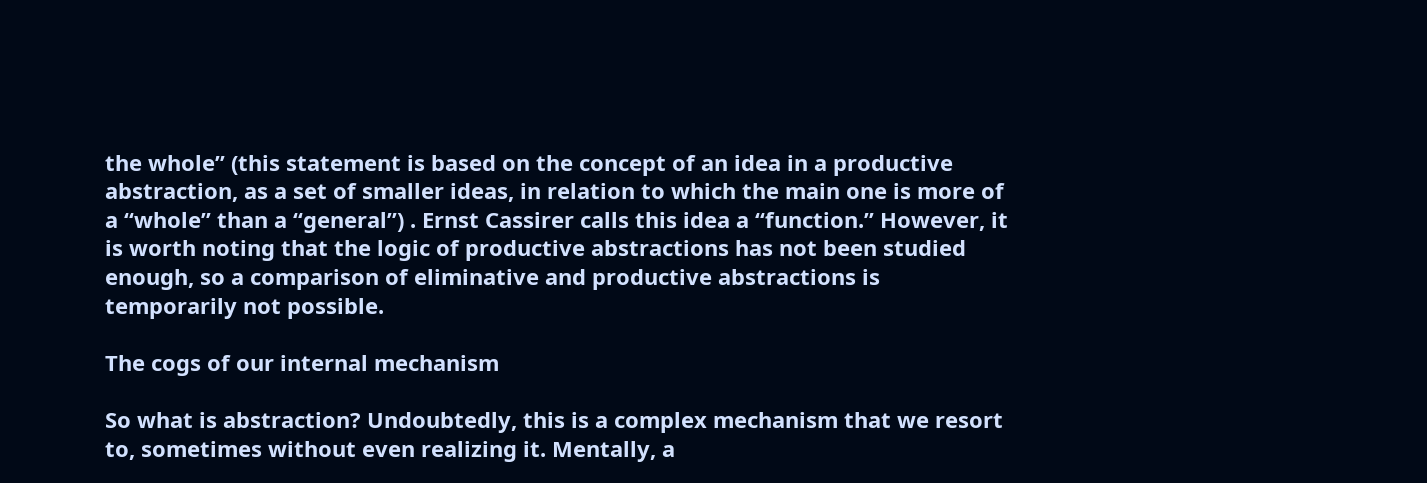the whole” (this statement is based on the concept of an idea in a productive abstraction, as a set of smaller ideas, in relation to which the main one is more of a “whole” than a “general”) . Ernst Cassirer calls this idea a “function.” However, it is worth noting that the logic of productive abstractions has not been studied enough, so a comparison of eliminative and productive abstractions is temporarily not possible.

The cogs of our internal mechanism

So what is abstraction? Undoubtedly, this is a complex mechanism that we resort to, sometimes without even realizing it. Mentally, a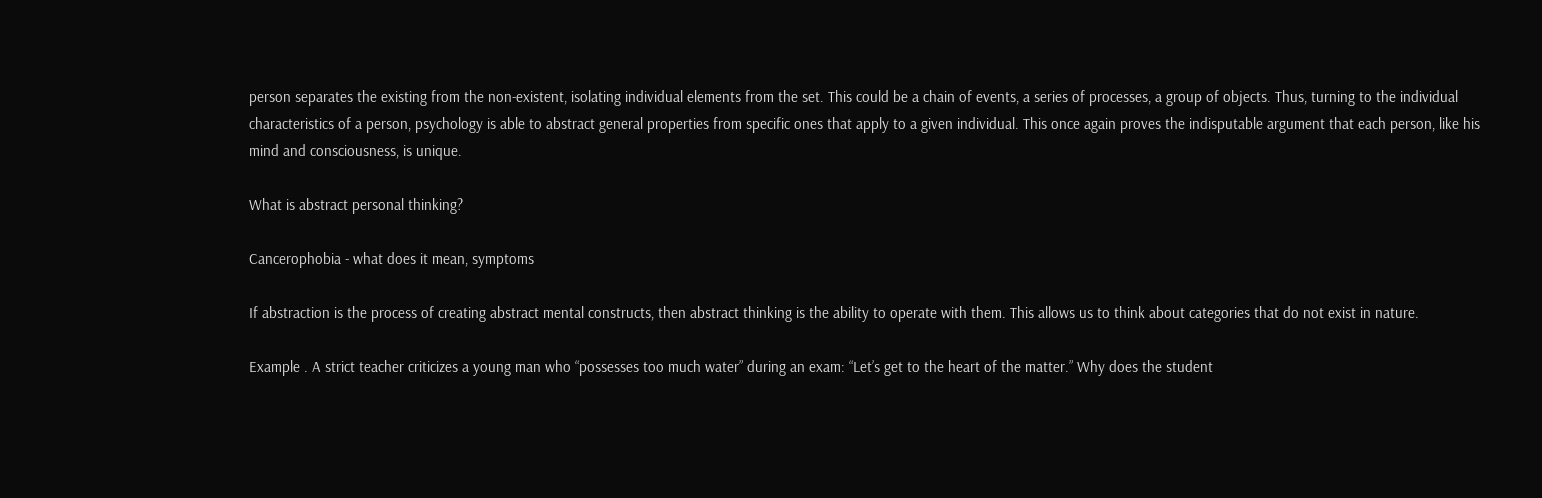person separates the existing from the non-existent, isolating individual elements from the set. This could be a chain of events, a series of processes, a group of objects. Thus, turning to the individual characteristics of a person, psychology is able to abstract general properties from specific ones that apply to a given individual. This once again proves the indisputable argument that each person, like his mind and consciousness, is unique.

What is abstract personal thinking?

Cancerophobia - what does it mean, symptoms

If abstraction is the process of creating abstract mental constructs, then abstract thinking is the ability to operate with them. This allows us to think about categories that do not exist in nature.

Example . A strict teacher criticizes a young man who “possesses too much water” during an exam: “Let’s get to the heart of the matter.” Why does the student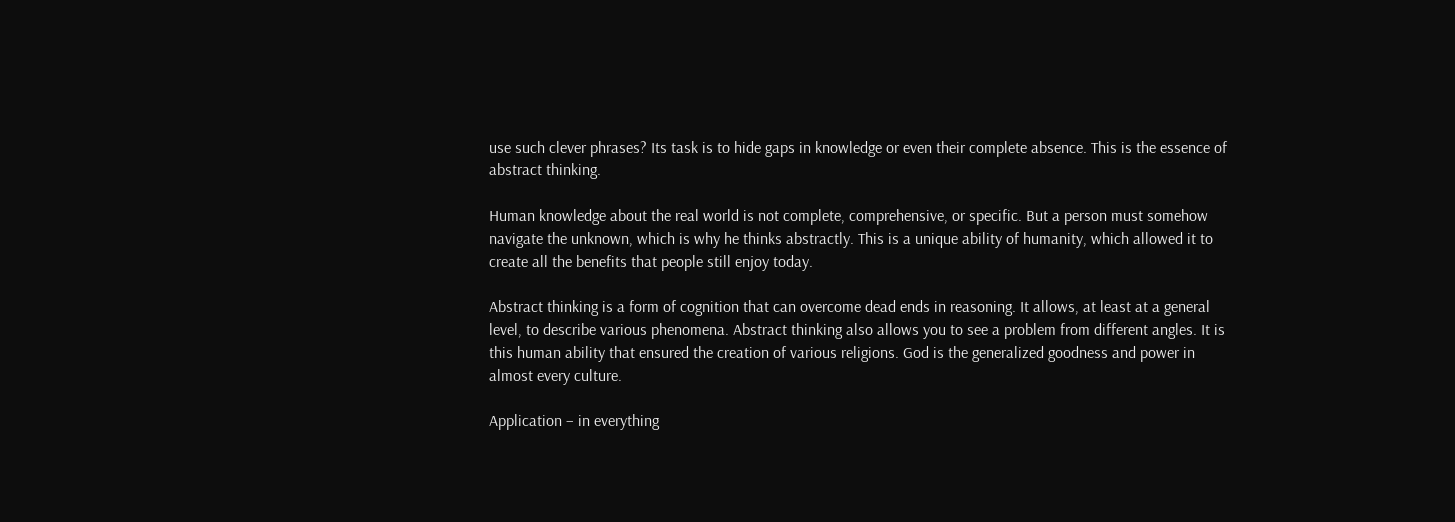use such clever phrases? Its task is to hide gaps in knowledge or even their complete absence. This is the essence of abstract thinking.

Human knowledge about the real world is not complete, comprehensive, or specific. But a person must somehow navigate the unknown, which is why he thinks abstractly. This is a unique ability of humanity, which allowed it to create all the benefits that people still enjoy today.

Abstract thinking is a form of cognition that can overcome dead ends in reasoning. It allows, at least at a general level, to describe various phenomena. Abstract thinking also allows you to see a problem from different angles. It is this human ability that ensured the creation of various religions. God is the generalized goodness and power in almost every culture.

Application – in everything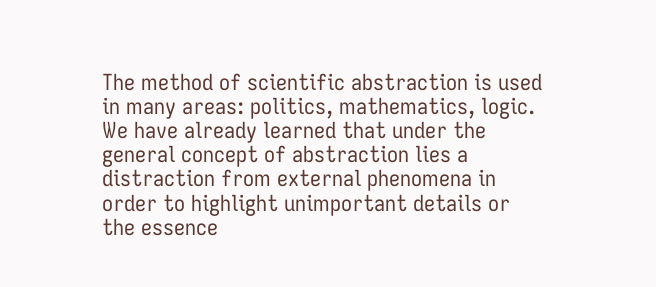The method of scientific abstraction is used in many areas: politics, mathematics, logic. We have already learned that under the general concept of abstraction lies a distraction from external phenomena in order to highlight unimportant details or the essence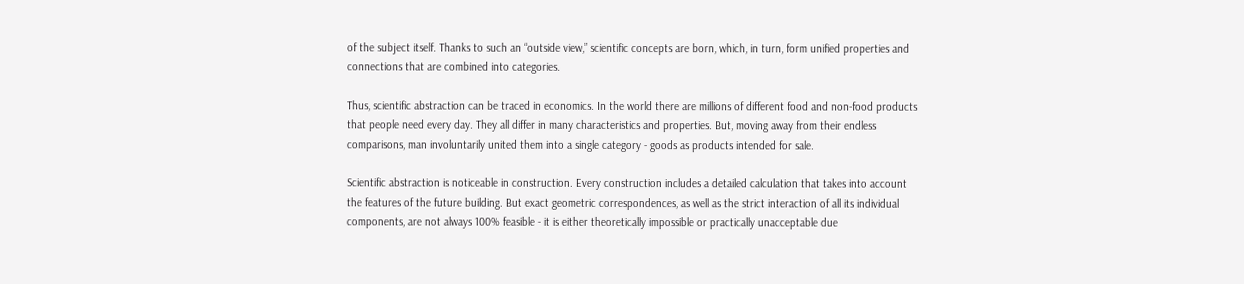of the subject itself. Thanks to such an “outside view,” scientific concepts are born, which, in turn, form unified properties and connections that are combined into categories.

Thus, scientific abstraction can be traced in economics. In the world there are millions of different food and non-food products that people need every day. They all differ in many characteristics and properties. But, moving away from their endless comparisons, man involuntarily united them into a single category - goods as products intended for sale.

Scientific abstraction is noticeable in construction. Every construction includes a detailed calculation that takes into account the features of the future building. But exact geometric correspondences, as well as the strict interaction of all its individual components, are not always 100% feasible - it is either theoretically impossible or practically unacceptable due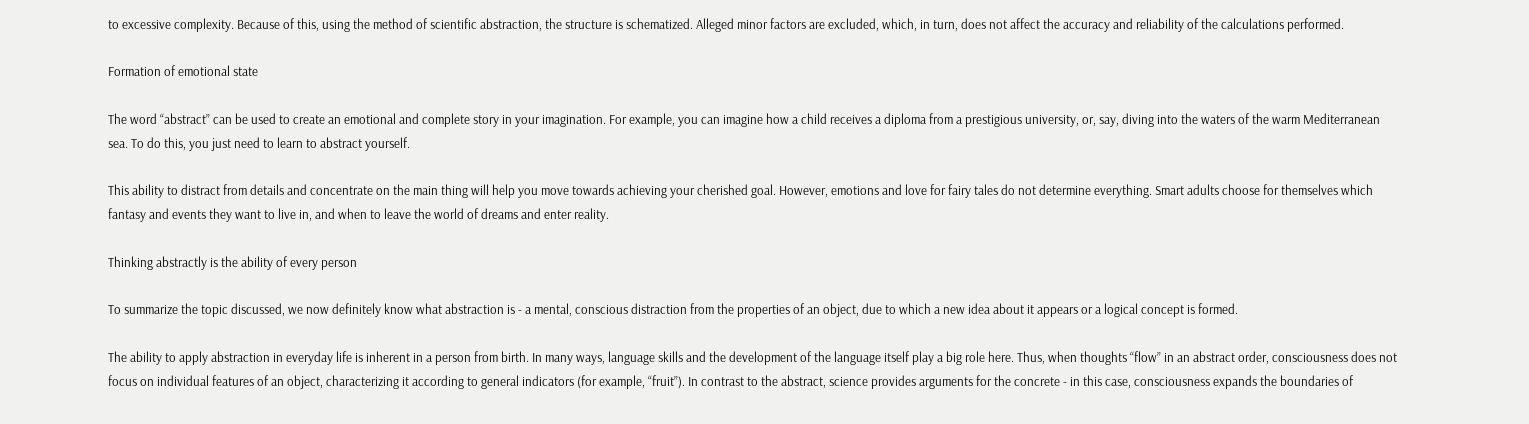to excessive complexity. Because of this, using the method of scientific abstraction, the structure is schematized. Alleged minor factors are excluded, which, in turn, does not affect the accuracy and reliability of the calculations performed.

Formation of emotional state

The word “abstract” can be used to create an emotional and complete story in your imagination. For example, you can imagine how a child receives a diploma from a prestigious university, or, say, diving into the waters of the warm Mediterranean sea. To do this, you just need to learn to abstract yourself.

This ability to distract from details and concentrate on the main thing will help you move towards achieving your cherished goal. However, emotions and love for fairy tales do not determine everything. Smart adults choose for themselves which fantasy and events they want to live in, and when to leave the world of dreams and enter reality.

Thinking abstractly is the ability of every person

To summarize the topic discussed, we now definitely know what abstraction is - a mental, conscious distraction from the properties of an object, due to which a new idea about it appears or a logical concept is formed.

The ability to apply abstraction in everyday life is inherent in a person from birth. In many ways, language skills and the development of the language itself play a big role here. Thus, when thoughts “flow” in an abstract order, consciousness does not focus on individual features of an object, characterizing it according to general indicators (for example, “fruit”). In contrast to the abstract, science provides arguments for the concrete - in this case, consciousness expands the boundaries of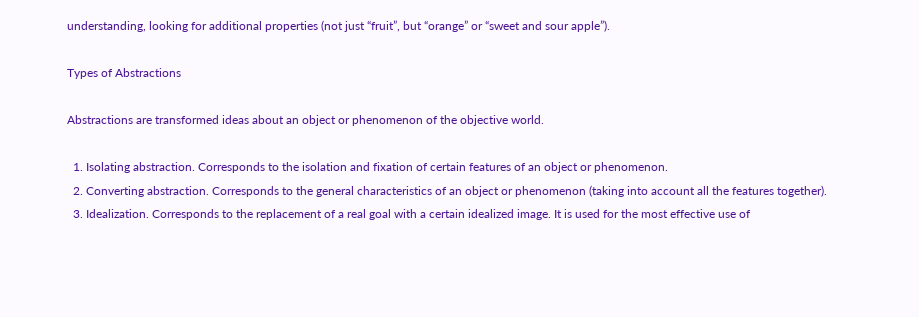understanding, looking for additional properties (not just “fruit”, but “orange” or “sweet and sour apple”).

Types of Abstractions

Abstractions are transformed ideas about an object or phenomenon of the objective world.

  1. Isolating abstraction. Corresponds to the isolation and fixation of certain features of an object or phenomenon.
  2. Converting abstraction. Corresponds to the general characteristics of an object or phenomenon (taking into account all the features together).
  3. Idealization. Corresponds to the replacement of a real goal with a certain idealized image. It is used for the most effective use of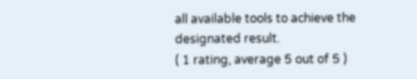all available tools to achieve the designated result.
( 1 rating, average 5 out of 5 )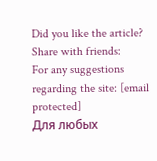Did you like the article? Share with friends:
For any suggestions regarding the site: [email protected]
Для любых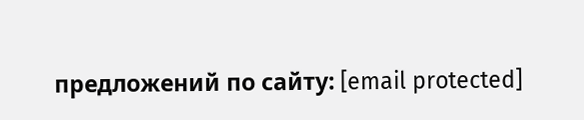предложений по сайту: [email protected]